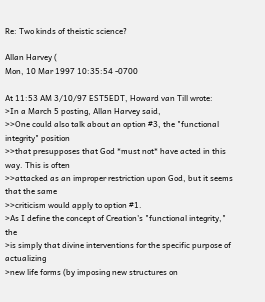Re: Two kinds of theistic science?

Allan Harvey (
Mon, 10 Mar 1997 10:35:54 -0700

At 11:53 AM 3/10/97 EST5EDT, Howard van Till wrote:
>In a March 5 posting, Allan Harvey said,
>>One could also talk about an option #3, the "functional integrity" position
>>that presupposes that God *must not* have acted in this way. This is often
>>attacked as an improper restriction upon God, but it seems that the same
>>criticism would apply to option #1.
>As I define the concept of Creation's "functional integrity," the
>is simply that divine interventions for the specific purpose of actualizing
>new life forms (by imposing new structures on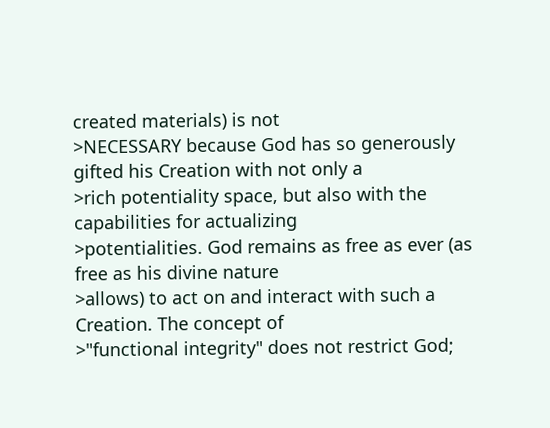created materials) is not
>NECESSARY because God has so generously gifted his Creation with not only a
>rich potentiality space, but also with the capabilities for actualizing
>potentialities. God remains as free as ever (as free as his divine nature
>allows) to act on and interact with such a Creation. The concept of
>"functional integrity" does not restrict God;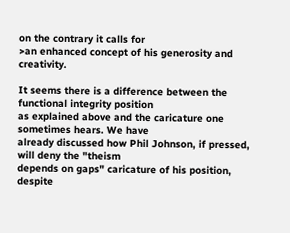on the contrary it calls for
>an enhanced concept of his generosity and creativity.

It seems there is a difference between the functional integrity position
as explained above and the caricature one sometimes hears. We have
already discussed how Phil Johnson, if pressed, will deny the "theism
depends on gaps" caricature of his position, despite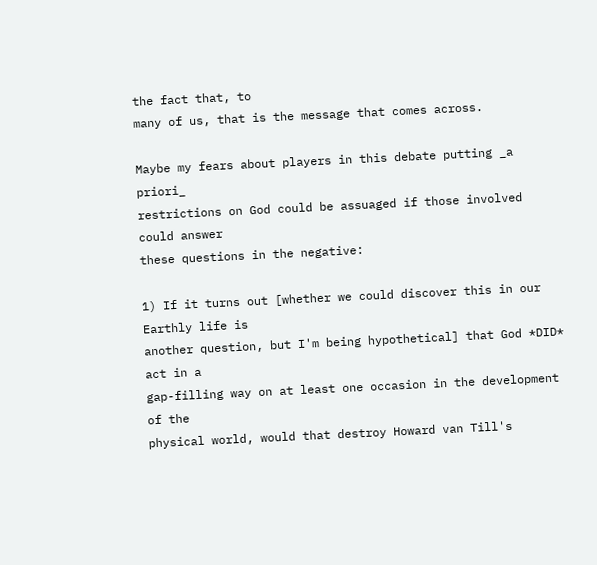the fact that, to
many of us, that is the message that comes across.

Maybe my fears about players in this debate putting _a priori_
restrictions on God could be assuaged if those involved could answer
these questions in the negative:

1) If it turns out [whether we could discover this in our Earthly life is
another question, but I'm being hypothetical] that God *DID* act in a
gap-filling way on at least one occasion in the development of the
physical world, would that destroy Howard van Till's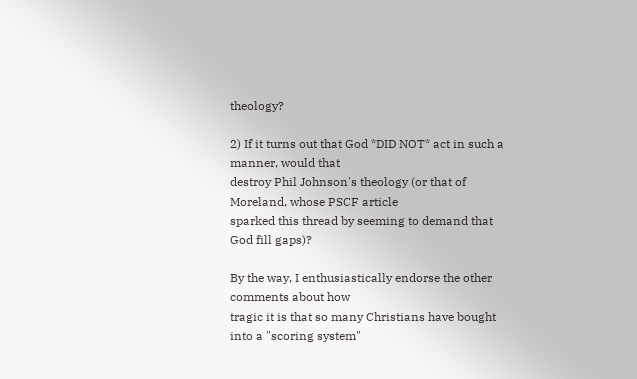theology?

2) If it turns out that God *DID NOT* act in such a manner, would that
destroy Phil Johnson's theology (or that of Moreland, whose PSCF article
sparked this thread by seeming to demand that God fill gaps)?

By the way, I enthusiastically endorse the other comments about how
tragic it is that so many Christians have bought into a "scoring system"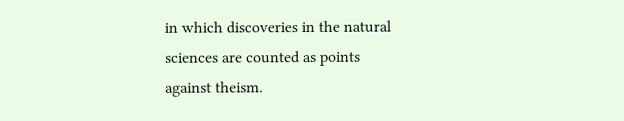in which discoveries in the natural sciences are counted as points
against theism.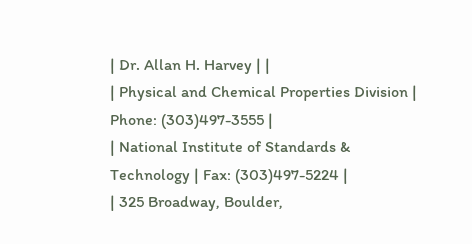| Dr. Allan H. Harvey | |
| Physical and Chemical Properties Division | Phone: (303)497-3555 |
| National Institute of Standards & Technology | Fax: (303)497-5224 |
| 325 Broadway, Boulder,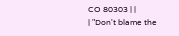CO 80303 | |
| "Don't blame the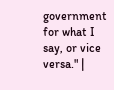government for what I say, or vice versa." |